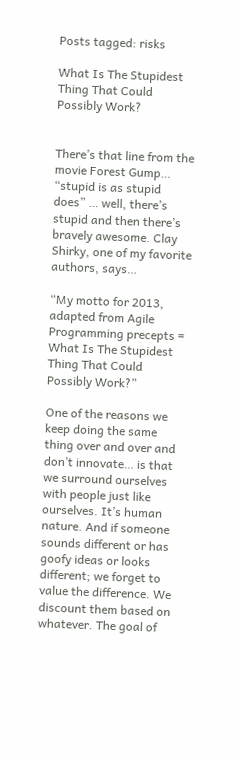Posts tagged: risks

What Is The Stupidest Thing That Could Possibly Work?


There’s that line from the movie Forest Gump… “stupid is as stupid does” … well, there’s stupid and then there’s bravely awesome. Clay Shirky, one of my favorite authors, says…

“My motto for 2013, adapted from Agile Programming precepts = What Is The Stupidest Thing That Could Possibly Work?”

One of the reasons we keep doing the same thing over and over and don’t innovate… is that we surround ourselves with people just like ourselves. It’s human nature. And if someone sounds different or has goofy ideas or looks different; we forget to value the difference. We discount them based on whatever. The goal of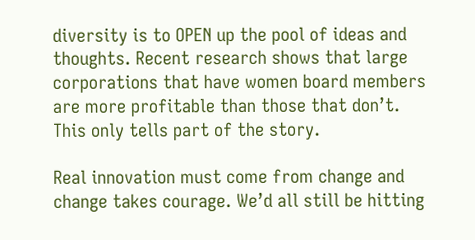diversity is to OPEN up the pool of ideas and thoughts. Recent research shows that large corporations that have women board members are more profitable than those that don’t. This only tells part of the story.

Real innovation must come from change and change takes courage. We’d all still be hitting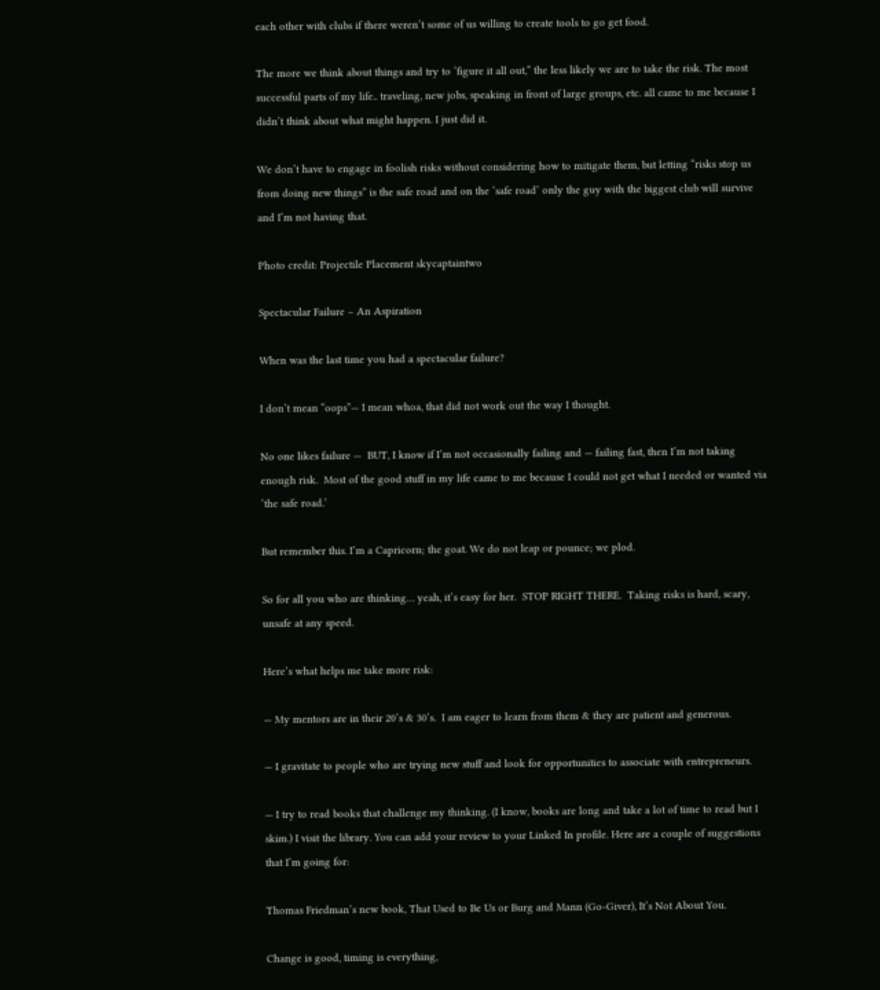each other with clubs if there weren’t some of us willing to create tools to go get food.

The more we think about things and try to ‘figure it all out,” the less likely we are to take the risk. The most successful parts of my life.. traveling, new jobs, speaking in front of large groups, etc. all came to me because I didn’t think about what might happen. I just did it.

We don’t have to engage in foolish risks without considering how to mitigate them, but letting “risks stop us from doing new things” is the safe road and on the ‘safe road’ only the guy with the biggest club will survive and I’m not having that.

Photo credit: Projectile Placement skycaptaintwo

Spectacular Failure – An Aspiration

When was the last time you had a spectacular failure?

I don’t mean “oops”— I mean whoa, that did not work out the way I thought.

No one likes failure —  BUT, I know if I’m not occasionally failing and — failing fast, then I’m not taking enough risk.  Most of the good stuff in my life came to me because I could not get what I needed or wanted via  ‘the safe road.’

But remember this. I’m a Capricorn; the goat. We do not leap or pounce; we plod.

So for all you who are thinking… yeah, it’s easy for her.  STOP RIGHT THERE.  Taking risks is hard, scary, unsafe at any speed.

Here’s what helps me take more risk:

— My mentors are in their 20’s & 30’s.  I am eager to learn from them & they are patient and generous.

— I gravitate to people who are trying new stuff and look for opportunities to associate with entrepreneurs.

— I try to read books that challenge my thinking. (I know, books are long and take a lot of time to read but I skim.) I visit the library. You can add your review to your Linked In profile. Here are a couple of suggestions that I’m going for:

Thomas Friedman’s new book, That Used to Be Us or Burg and Mann (Go-Giver), It’s Not About You.

Change is good, timing is everything,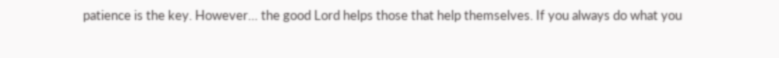patience is the key. However… the good Lord helps those that help themselves. If you always do what you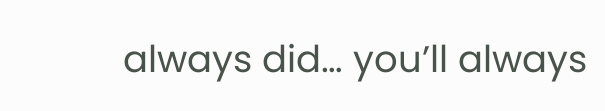always did… you’ll always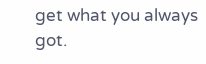get what you always got.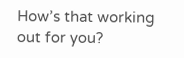How’s that working out for you?